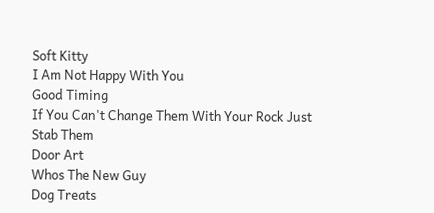Soft Kitty
I Am Not Happy With You
Good Timing
If You Can't Change Them With Your Rock Just Stab Them
Door Art
Whos The New Guy
Dog Treats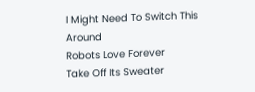I Might Need To Switch This Around
Robots Love Forever
Take Off Its Sweater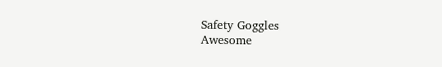Safety Goggles
Awesome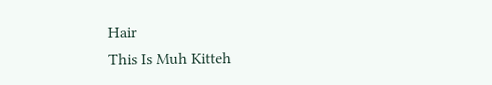Hair
This Is Muh Kitteh